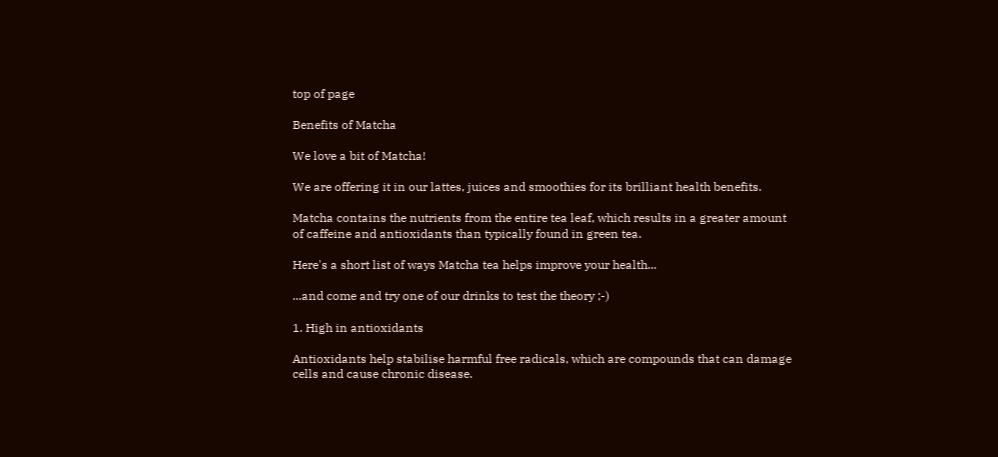top of page

Benefits of Matcha

We love a bit of Matcha!

We are offering it in our lattes, juices and smoothies for its brilliant health benefits.

Matcha contains the nutrients from the entire tea leaf, which results in a greater amount of caffeine and antioxidants than typically found in green tea.

Here's a short list of ways Matcha tea helps improve your health...

...and come and try one of our drinks to test the theory ;-)

1. High in antioxidants

Antioxidants help stabilise harmful free radicals, which are compounds that can damage cells and cause chronic disease.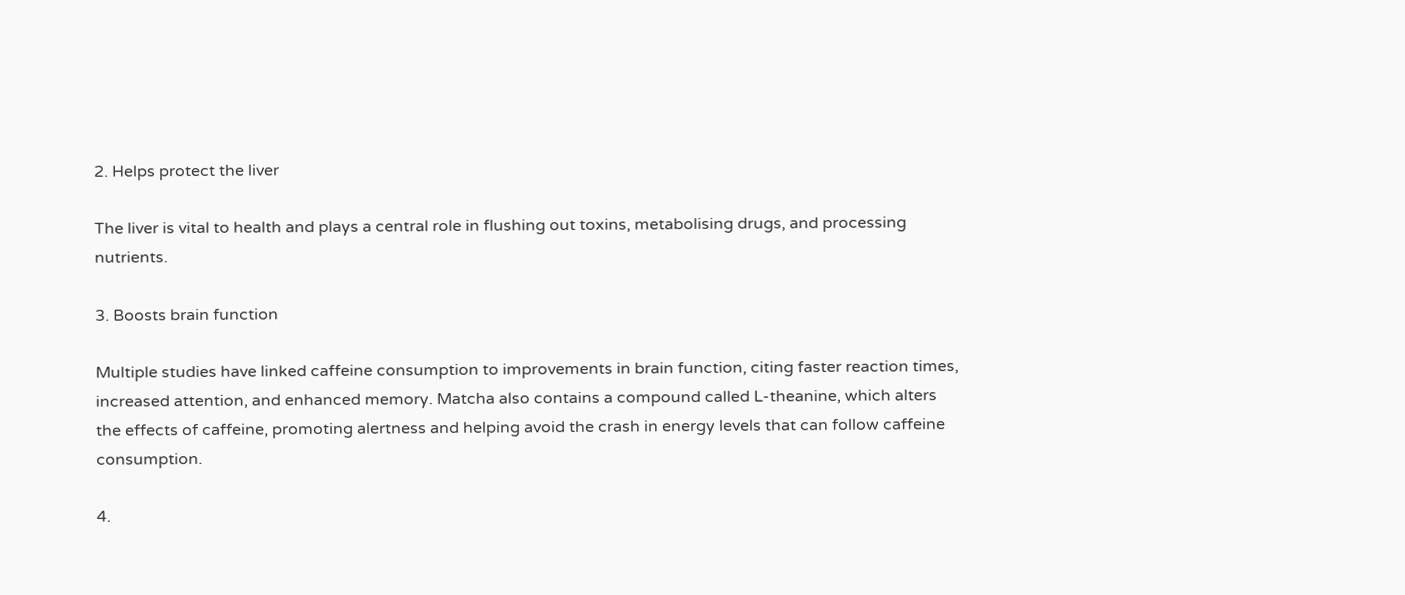2. Helps protect the liver

The liver is vital to health and plays a central role in flushing out toxins, metabolising drugs, and processing nutrients.

3. Boosts brain function

Multiple studies have linked caffeine consumption to improvements in brain function, citing faster reaction times, increased attention, and enhanced memory. Matcha also contains a compound called L-theanine, which alters the effects of caffeine, promoting alertness and helping avoid the crash in energy levels that can follow caffeine consumption.

4.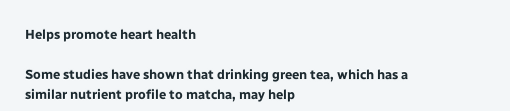Helps promote heart health

Some studies have shown that drinking green tea, which has a similar nutrient profile to matcha, may help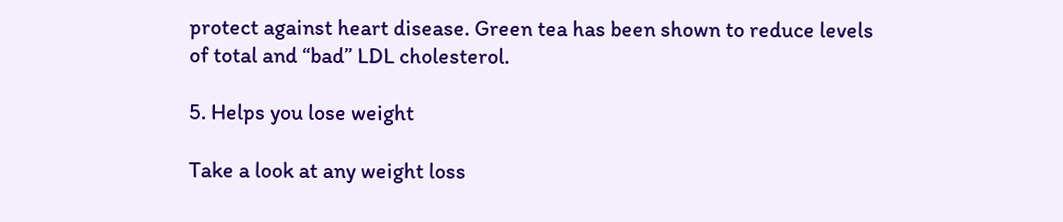protect against heart disease. Green tea has been shown to reduce levels of total and “bad” LDL cholesterol.

5. Helps you lose weight

Take a look at any weight loss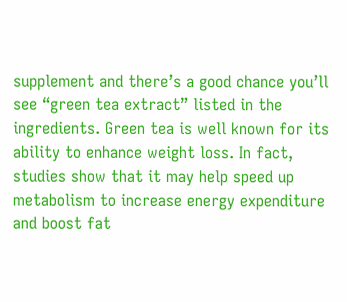supplement and there’s a good chance you’ll see “green tea extract” listed in the ingredients. Green tea is well known for its ability to enhance weight loss. In fact, studies show that it may help speed up metabolism to increase energy expenditure and boost fat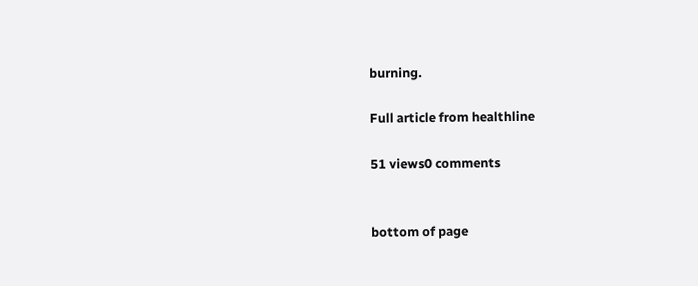burning.

Full article from healthline

51 views0 comments


bottom of page